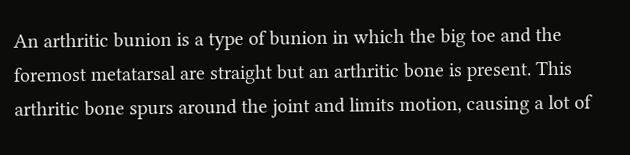An arthritic bunion is a type of bunion in which the big toe and the foremost metatarsal are straight but an arthritic bone is present. This arthritic bone spurs around the joint and limits motion, causing a lot of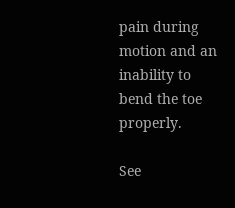pain during motion and an inability to bend the toe properly.

See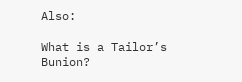Also:

What is a Tailor’s Bunion?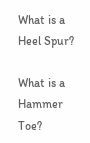What is a Heel Spur?

What is a Hammer Toe?